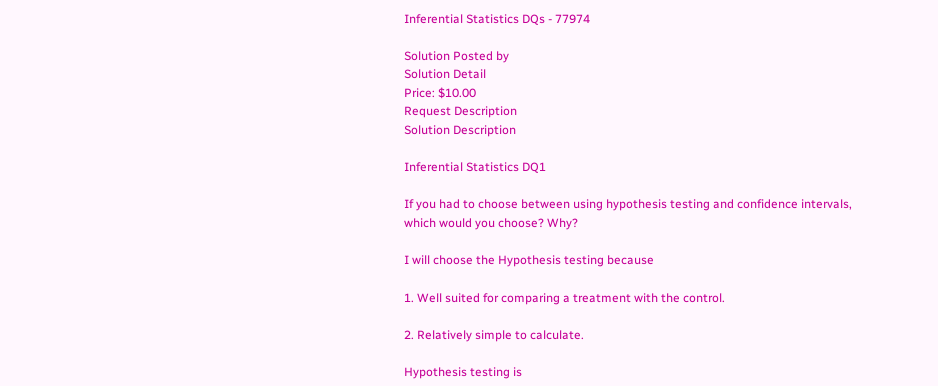Inferential Statistics DQs - 77974

Solution Posted by
Solution Detail
Price: $10.00
Request Description
Solution Description

Inferential Statistics DQ1

If you had to choose between using hypothesis testing and confidence intervals, which would you choose? Why?

I will choose the Hypothesis testing because

1. Well suited for comparing a treatment with the control.

2. Relatively simple to calculate.

Hypothesis testing is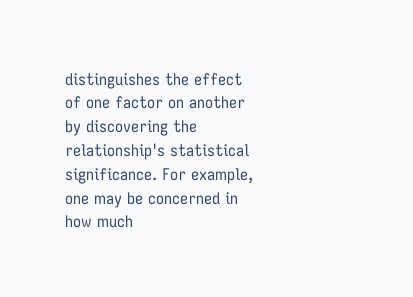distinguishes the effect of one factor on another by discovering the relationship's statistical significance. For example, one may be concerned in how much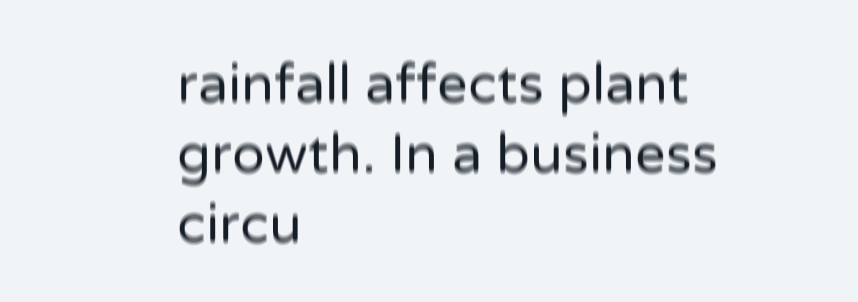rainfall affects plant growth. In a business circu